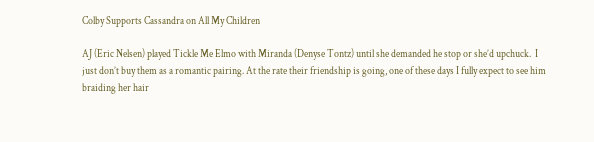Colby Supports Cassandra on All My Children

AJ (Eric Nelsen) played Tickle Me Elmo with Miranda (Denyse Tontz) until she demanded he stop or she’d upchuck.  I just don’t buy them as a romantic pairing. At the rate their friendship is going, one of these days I fully expect to see him braiding her hair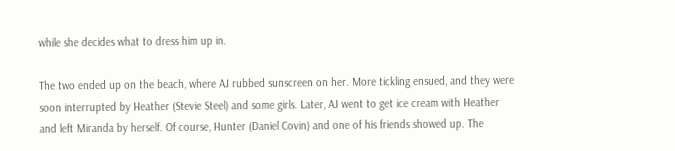while she decides what to dress him up in.

The two ended up on the beach, where AJ rubbed sunscreen on her. More tickling ensued, and they were soon interrupted by Heather (Stevie Steel) and some girls. Later, AJ went to get ice cream with Heather and left Miranda by herself. Of course, Hunter (Daniel Covin) and one of his friends showed up. The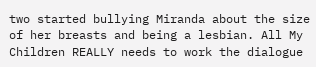two started bullying Miranda about the size of her breasts and being a lesbian. All My Children REALLY needs to work the dialogue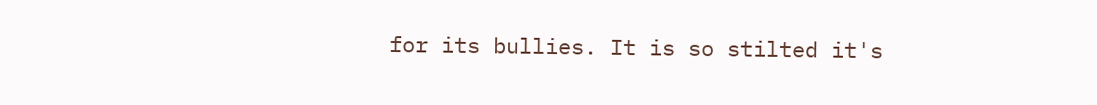for its bullies. It is so stilted it's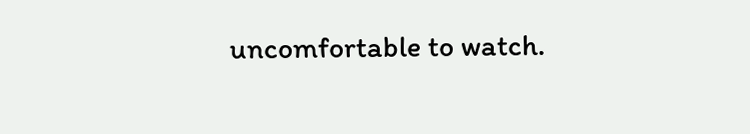uncomfortable to watch.